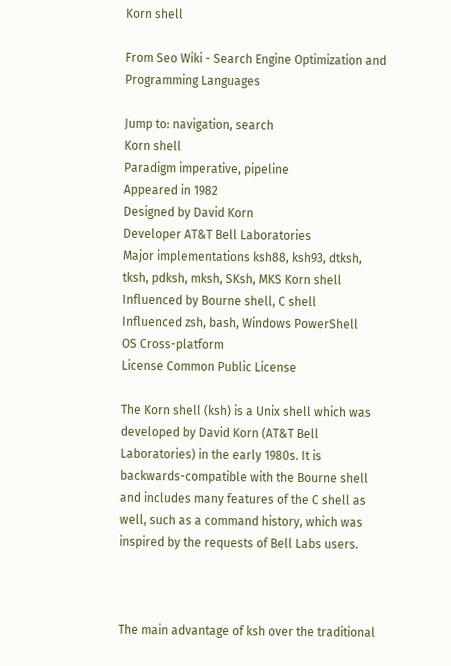Korn shell

From Seo Wiki - Search Engine Optimization and Programming Languages

Jump to: navigation, search
Korn shell
Paradigm imperative, pipeline
Appeared in 1982
Designed by David Korn
Developer AT&T Bell Laboratories
Major implementations ksh88, ksh93, dtksh, tksh, pdksh, mksh, SKsh, MKS Korn shell
Influenced by Bourne shell, C shell
Influenced zsh, bash, Windows PowerShell
OS Cross-platform
License Common Public License

The Korn shell (ksh) is a Unix shell which was developed by David Korn (AT&T Bell Laboratories) in the early 1980s. It is backwards-compatible with the Bourne shell and includes many features of the C shell as well, such as a command history, which was inspired by the requests of Bell Labs users.



The main advantage of ksh over the traditional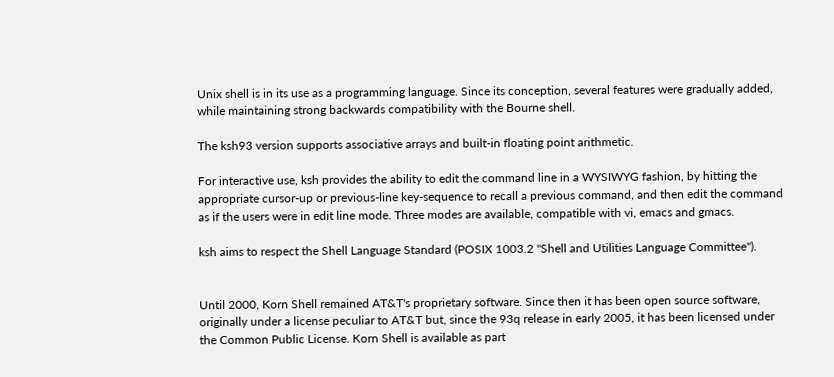Unix shell is in its use as a programming language. Since its conception, several features were gradually added, while maintaining strong backwards compatibility with the Bourne shell.

The ksh93 version supports associative arrays and built-in floating point arithmetic.

For interactive use, ksh provides the ability to edit the command line in a WYSIWYG fashion, by hitting the appropriate cursor-up or previous-line key-sequence to recall a previous command, and then edit the command as if the users were in edit line mode. Three modes are available, compatible with vi, emacs and gmacs.

ksh aims to respect the Shell Language Standard (POSIX 1003.2 "Shell and Utilities Language Committee").


Until 2000, Korn Shell remained AT&T's proprietary software. Since then it has been open source software, originally under a license peculiar to AT&T but, since the 93q release in early 2005, it has been licensed under the Common Public License. Korn Shell is available as part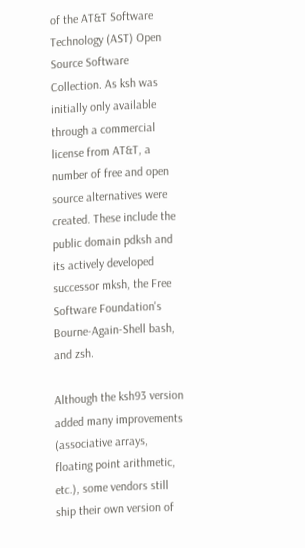of the AT&T Software Technology (AST) Open Source Software Collection. As ksh was initially only available through a commercial license from AT&T, a number of free and open source alternatives were created. These include the public domain pdksh and its actively developed successor mksh, the Free Software Foundation's Bourne-Again-Shell bash, and zsh.

Although the ksh93 version added many improvements (associative arrays, floating point arithmetic, etc.), some vendors still ship their own version of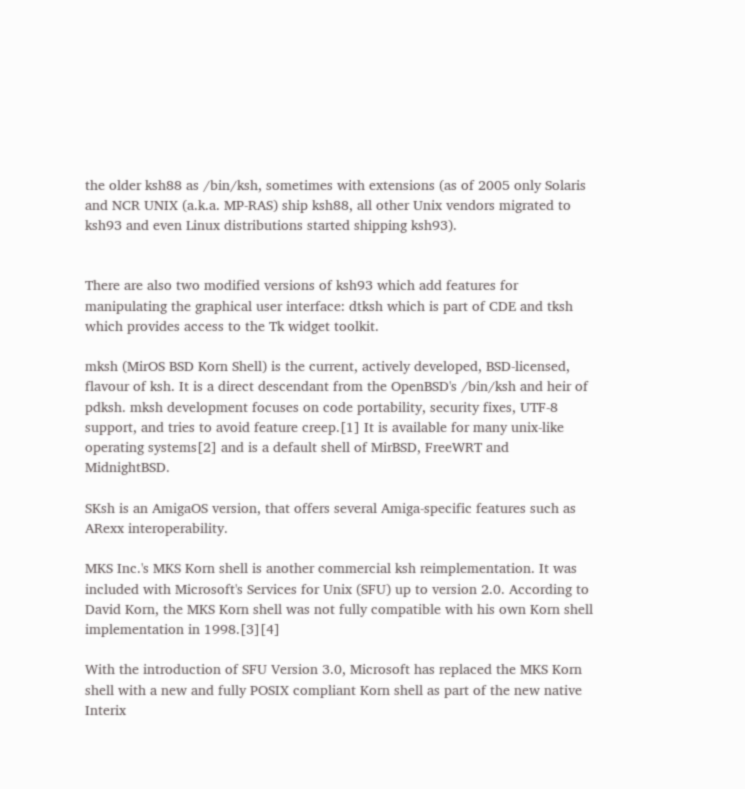the older ksh88 as /bin/ksh, sometimes with extensions (as of 2005 only Solaris and NCR UNIX (a.k.a. MP-RAS) ship ksh88, all other Unix vendors migrated to ksh93 and even Linux distributions started shipping ksh93).


There are also two modified versions of ksh93 which add features for manipulating the graphical user interface: dtksh which is part of CDE and tksh which provides access to the Tk widget toolkit.

mksh (MirOS BSD Korn Shell) is the current, actively developed, BSD-licensed, flavour of ksh. It is a direct descendant from the OpenBSD's /bin/ksh and heir of pdksh. mksh development focuses on code portability, security fixes, UTF-8 support, and tries to avoid feature creep.[1] It is available for many unix-like operating systems[2] and is a default shell of MirBSD, FreeWRT and MidnightBSD.

SKsh is an AmigaOS version, that offers several Amiga-specific features such as ARexx interoperability.

MKS Inc.'s MKS Korn shell is another commercial ksh reimplementation. It was included with Microsoft's Services for Unix (SFU) up to version 2.0. According to David Korn, the MKS Korn shell was not fully compatible with his own Korn shell implementation in 1998.[3][4]

With the introduction of SFU Version 3.0, Microsoft has replaced the MKS Korn shell with a new and fully POSIX compliant Korn shell as part of the new native Interix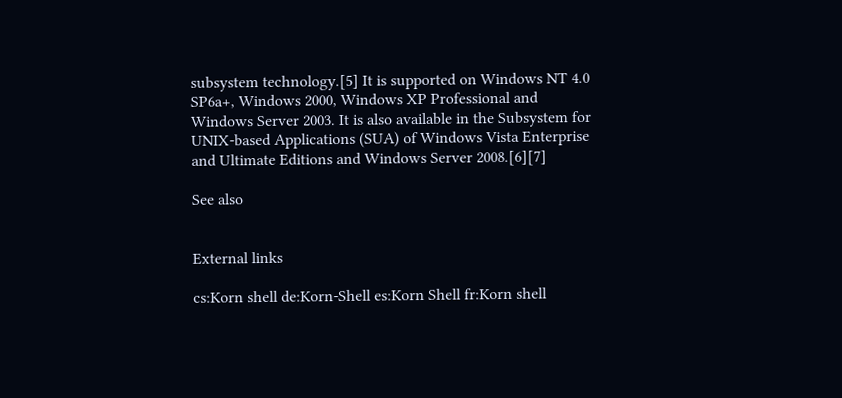subsystem technology.[5] It is supported on Windows NT 4.0 SP6a+, Windows 2000, Windows XP Professional and Windows Server 2003. It is also available in the Subsystem for UNIX-based Applications (SUA) of Windows Vista Enterprise and Ultimate Editions and Windows Server 2008.[6][7]

See also


External links

cs:Korn shell de:Korn-Shell es:Korn Shell fr:Korn shell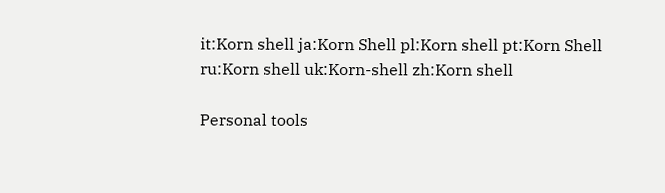it:Korn shell ja:Korn Shell pl:Korn shell pt:Korn Shell ru:Korn shell uk:Korn-shell zh:Korn shell

Personal tools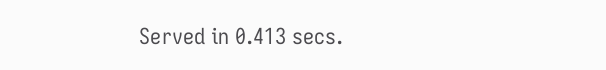Served in 0.413 secs.